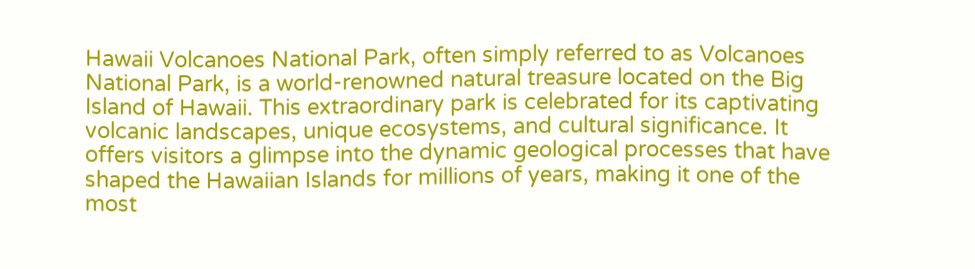Hawaii Volcanoes National Park, often simply referred to as Volcanoes National Park, is a world-renowned natural treasure located on the Big Island of Hawaii. This extraordinary park is celebrated for its captivating volcanic landscapes, unique ecosystems, and cultural significance. It offers visitors a glimpse into the dynamic geological processes that have shaped the Hawaiian Islands for millions of years, making it one of the most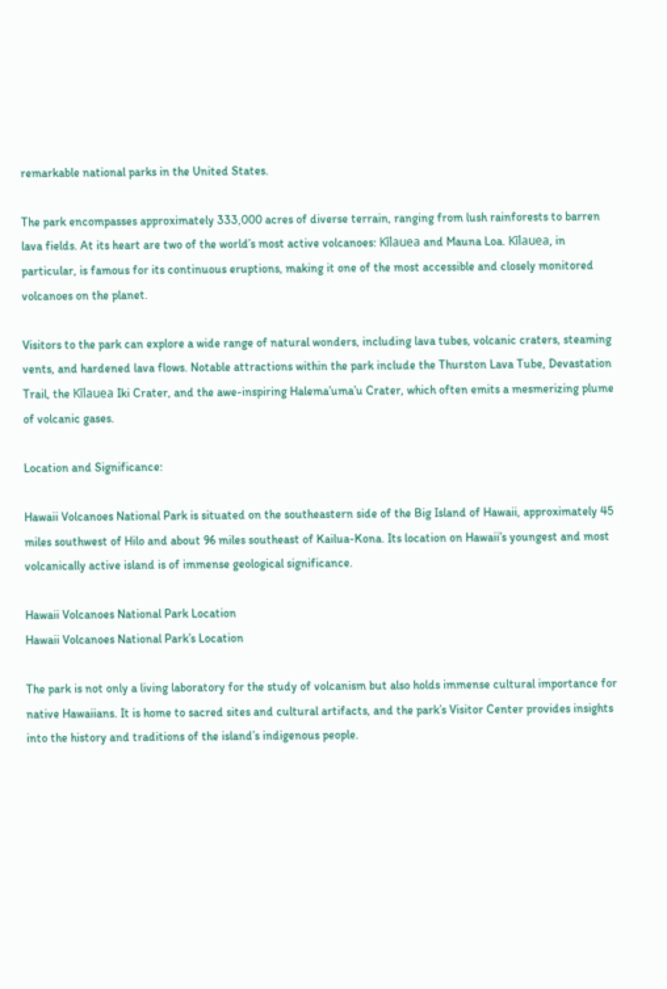remarkable national parks in the United States.

The park encompasses approximately 333,000 acres of diverse terrain, ranging from lush rainforests to barren lava fields. At its heart are two of the world’s most active volcanoes: Kīlauea and Mauna Loa. Kīlauea, in particular, is famous for its continuous eruptions, making it one of the most accessible and closely monitored volcanoes on the planet.

Visitors to the park can explore a wide range of natural wonders, including lava tubes, volcanic craters, steaming vents, and hardened lava flows. Notable attractions within the park include the Thurston Lava Tube, Devastation Trail, the Kīlauea Iki Crater, and the awe-inspiring Halema’uma’u Crater, which often emits a mesmerizing plume of volcanic gases.

Location and Significance:

Hawaii Volcanoes National Park is situated on the southeastern side of the Big Island of Hawaii, approximately 45 miles southwest of Hilo and about 96 miles southeast of Kailua-Kona. Its location on Hawaii’s youngest and most volcanically active island is of immense geological significance.

Hawaii Volcanoes National Park Location
Hawaii Volcanoes National Park’s Location

The park is not only a living laboratory for the study of volcanism but also holds immense cultural importance for native Hawaiians. It is home to sacred sites and cultural artifacts, and the park’s Visitor Center provides insights into the history and traditions of the island’s indigenous people.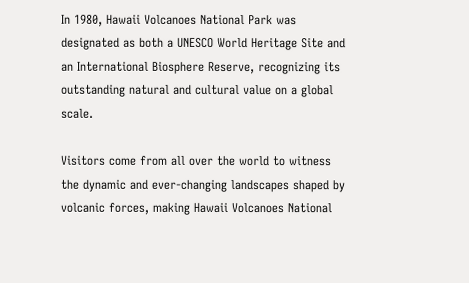In 1980, Hawaii Volcanoes National Park was designated as both a UNESCO World Heritage Site and an International Biosphere Reserve, recognizing its outstanding natural and cultural value on a global scale.

Visitors come from all over the world to witness the dynamic and ever-changing landscapes shaped by volcanic forces, making Hawaii Volcanoes National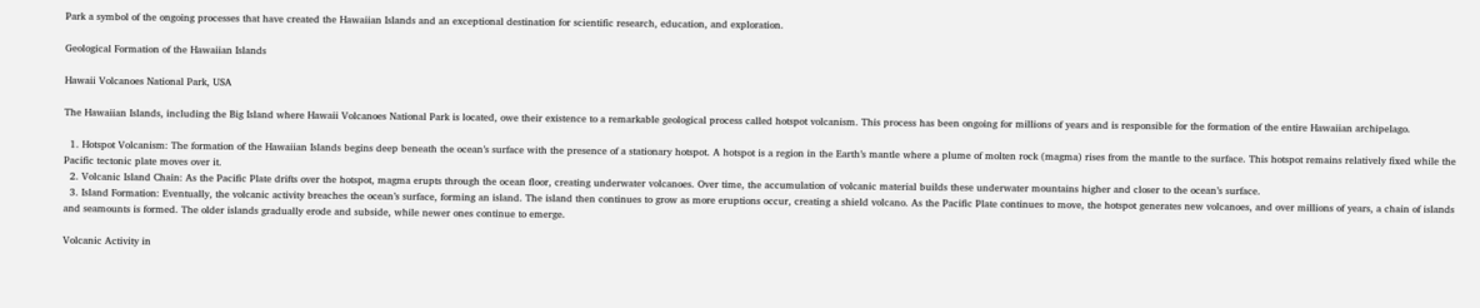Park a symbol of the ongoing processes that have created the Hawaiian Islands and an exceptional destination for scientific research, education, and exploration.

Geological Formation of the Hawaiian Islands

Hawaii Volcanoes National Park, USA

The Hawaiian Islands, including the Big Island where Hawaii Volcanoes National Park is located, owe their existence to a remarkable geological process called hotspot volcanism. This process has been ongoing for millions of years and is responsible for the formation of the entire Hawaiian archipelago.

  1. Hotspot Volcanism: The formation of the Hawaiian Islands begins deep beneath the ocean’s surface with the presence of a stationary hotspot. A hotspot is a region in the Earth’s mantle where a plume of molten rock (magma) rises from the mantle to the surface. This hotspot remains relatively fixed while the Pacific tectonic plate moves over it.
  2. Volcanic Island Chain: As the Pacific Plate drifts over the hotspot, magma erupts through the ocean floor, creating underwater volcanoes. Over time, the accumulation of volcanic material builds these underwater mountains higher and closer to the ocean’s surface.
  3. Island Formation: Eventually, the volcanic activity breaches the ocean’s surface, forming an island. The island then continues to grow as more eruptions occur, creating a shield volcano. As the Pacific Plate continues to move, the hotspot generates new volcanoes, and over millions of years, a chain of islands and seamounts is formed. The older islands gradually erode and subside, while newer ones continue to emerge.

Volcanic Activity in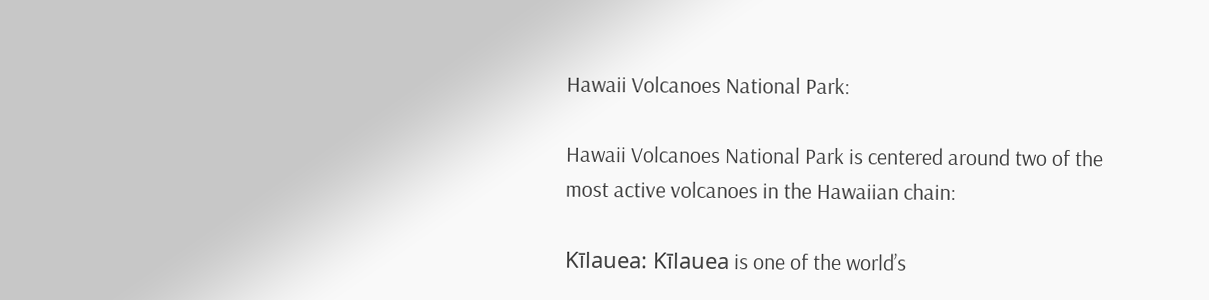Hawaii Volcanoes National Park:

Hawaii Volcanoes National Park is centered around two of the most active volcanoes in the Hawaiian chain:

Kīlauea: Kīlauea is one of the world’s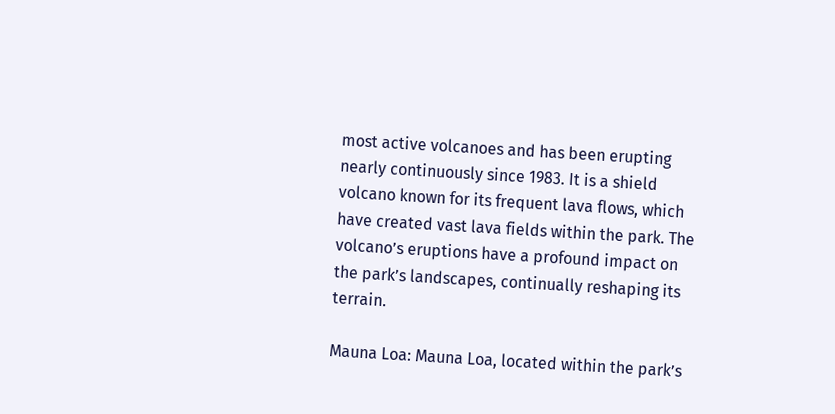most active volcanoes and has been erupting nearly continuously since 1983. It is a shield volcano known for its frequent lava flows, which have created vast lava fields within the park. The volcano’s eruptions have a profound impact on the park’s landscapes, continually reshaping its terrain.

Mauna Loa: Mauna Loa, located within the park’s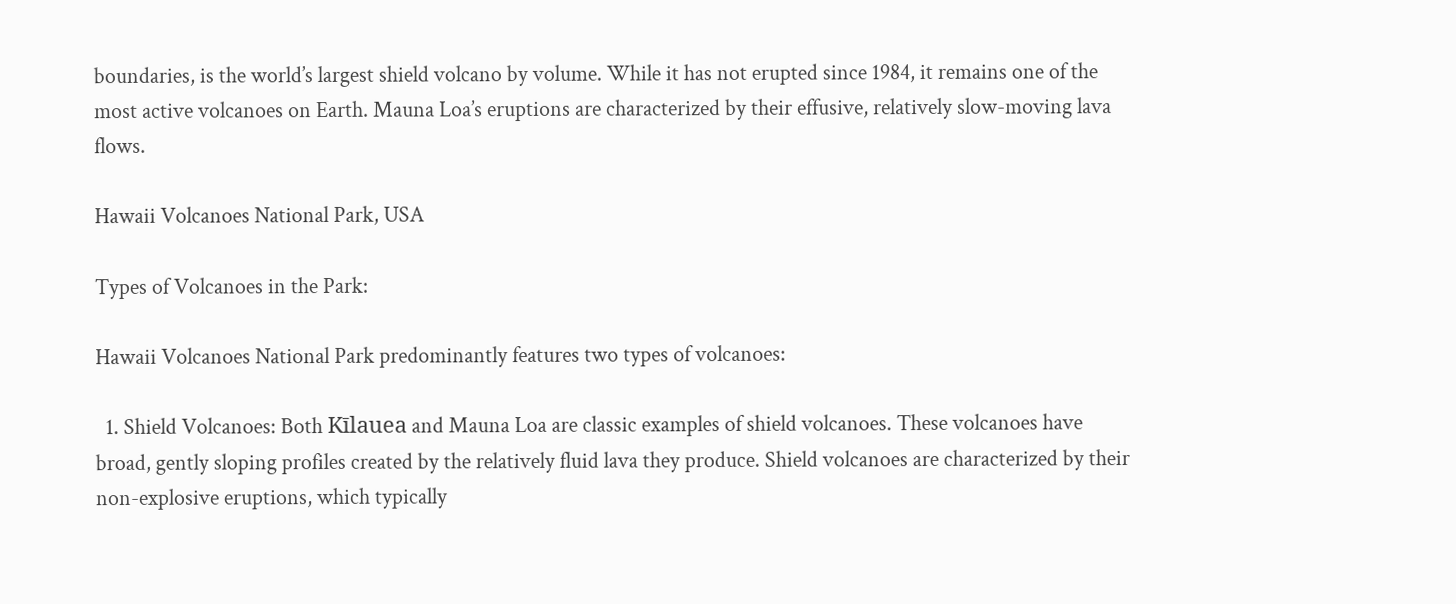boundaries, is the world’s largest shield volcano by volume. While it has not erupted since 1984, it remains one of the most active volcanoes on Earth. Mauna Loa’s eruptions are characterized by their effusive, relatively slow-moving lava flows.

Hawaii Volcanoes National Park, USA

Types of Volcanoes in the Park:

Hawaii Volcanoes National Park predominantly features two types of volcanoes:

  1. Shield Volcanoes: Both Kīlauea and Mauna Loa are classic examples of shield volcanoes. These volcanoes have broad, gently sloping profiles created by the relatively fluid lava they produce. Shield volcanoes are characterized by their non-explosive eruptions, which typically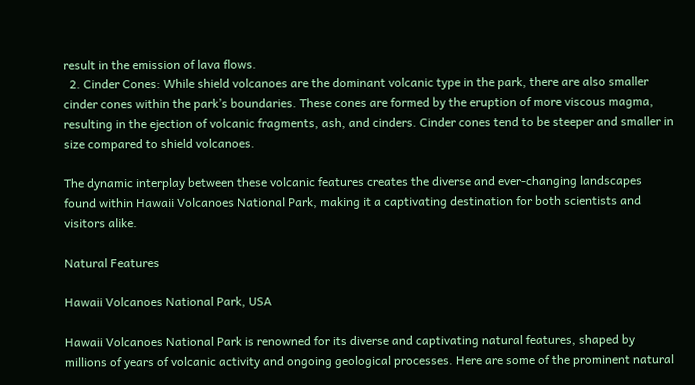result in the emission of lava flows.
  2. Cinder Cones: While shield volcanoes are the dominant volcanic type in the park, there are also smaller cinder cones within the park’s boundaries. These cones are formed by the eruption of more viscous magma, resulting in the ejection of volcanic fragments, ash, and cinders. Cinder cones tend to be steeper and smaller in size compared to shield volcanoes.

The dynamic interplay between these volcanic features creates the diverse and ever-changing landscapes found within Hawaii Volcanoes National Park, making it a captivating destination for both scientists and visitors alike.

Natural Features

Hawaii Volcanoes National Park, USA

Hawaii Volcanoes National Park is renowned for its diverse and captivating natural features, shaped by millions of years of volcanic activity and ongoing geological processes. Here are some of the prominent natural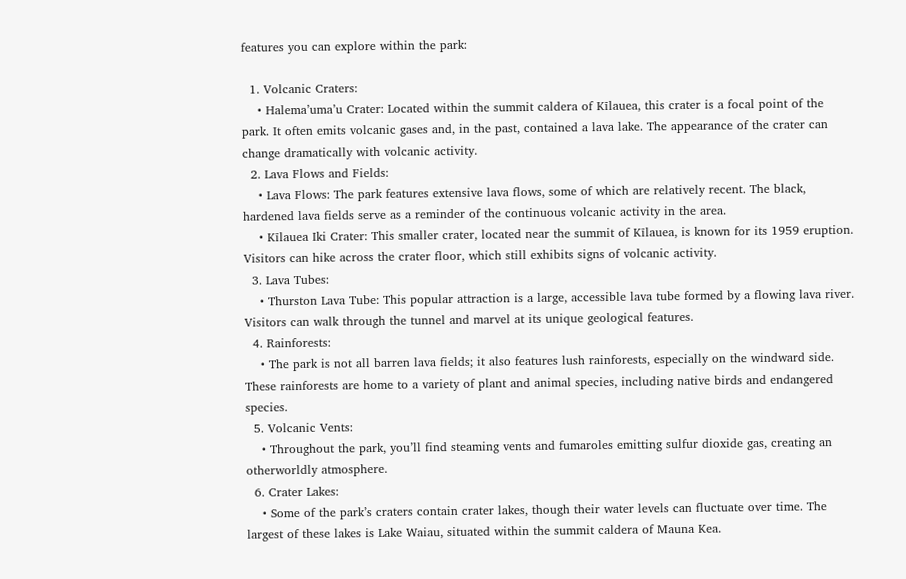features you can explore within the park:

  1. Volcanic Craters:
    • Halema’uma’u Crater: Located within the summit caldera of Kīlauea, this crater is a focal point of the park. It often emits volcanic gases and, in the past, contained a lava lake. The appearance of the crater can change dramatically with volcanic activity.
  2. Lava Flows and Fields:
    • Lava Flows: The park features extensive lava flows, some of which are relatively recent. The black, hardened lava fields serve as a reminder of the continuous volcanic activity in the area.
    • Kīlauea Iki Crater: This smaller crater, located near the summit of Kīlauea, is known for its 1959 eruption. Visitors can hike across the crater floor, which still exhibits signs of volcanic activity.
  3. Lava Tubes:
    • Thurston Lava Tube: This popular attraction is a large, accessible lava tube formed by a flowing lava river. Visitors can walk through the tunnel and marvel at its unique geological features.
  4. Rainforests:
    • The park is not all barren lava fields; it also features lush rainforests, especially on the windward side. These rainforests are home to a variety of plant and animal species, including native birds and endangered species.
  5. Volcanic Vents:
    • Throughout the park, you’ll find steaming vents and fumaroles emitting sulfur dioxide gas, creating an otherworldly atmosphere.
  6. Crater Lakes:
    • Some of the park’s craters contain crater lakes, though their water levels can fluctuate over time. The largest of these lakes is Lake Waiau, situated within the summit caldera of Mauna Kea.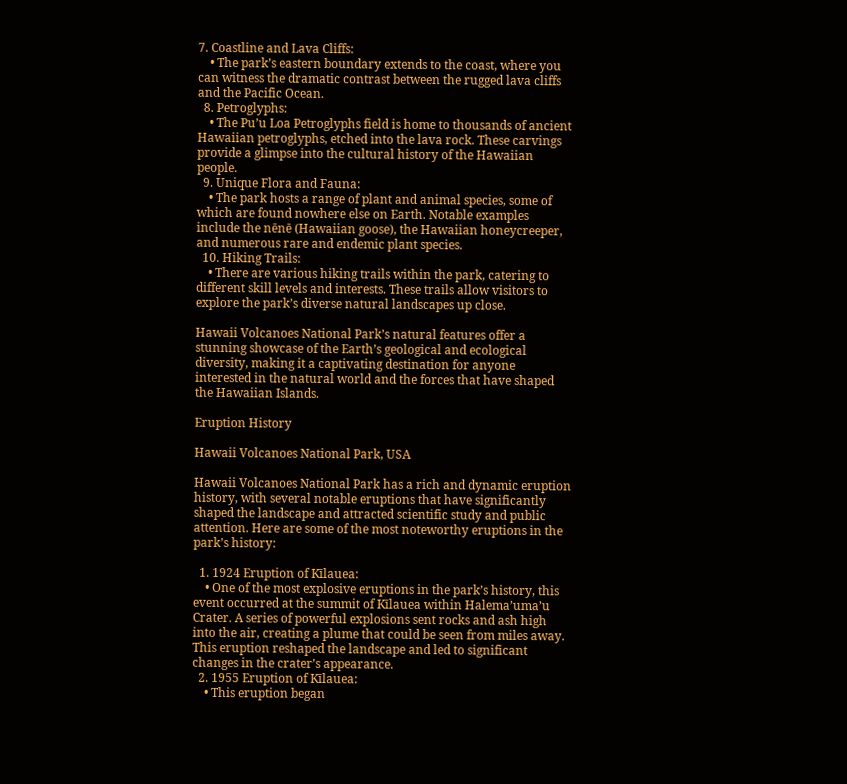7. Coastline and Lava Cliffs:
    • The park’s eastern boundary extends to the coast, where you can witness the dramatic contrast between the rugged lava cliffs and the Pacific Ocean.
  8. Petroglyphs:
    • The Pu’u Loa Petroglyphs field is home to thousands of ancient Hawaiian petroglyphs, etched into the lava rock. These carvings provide a glimpse into the cultural history of the Hawaiian people.
  9. Unique Flora and Fauna:
    • The park hosts a range of plant and animal species, some of which are found nowhere else on Earth. Notable examples include the nēnē (Hawaiian goose), the Hawaiian honeycreeper, and numerous rare and endemic plant species.
  10. Hiking Trails:
    • There are various hiking trails within the park, catering to different skill levels and interests. These trails allow visitors to explore the park’s diverse natural landscapes up close.

Hawaii Volcanoes National Park’s natural features offer a stunning showcase of the Earth’s geological and ecological diversity, making it a captivating destination for anyone interested in the natural world and the forces that have shaped the Hawaiian Islands.

Eruption History

Hawaii Volcanoes National Park, USA

Hawaii Volcanoes National Park has a rich and dynamic eruption history, with several notable eruptions that have significantly shaped the landscape and attracted scientific study and public attention. Here are some of the most noteworthy eruptions in the park’s history:

  1. 1924 Eruption of Kīlauea:
    • One of the most explosive eruptions in the park’s history, this event occurred at the summit of Kīlauea within Halema’uma’u Crater. A series of powerful explosions sent rocks and ash high into the air, creating a plume that could be seen from miles away. This eruption reshaped the landscape and led to significant changes in the crater’s appearance.
  2. 1955 Eruption of Kīlauea:
    • This eruption began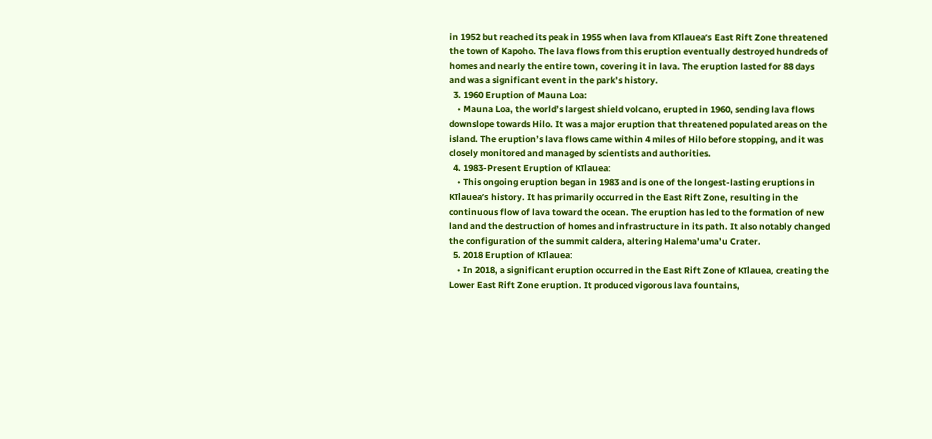in 1952 but reached its peak in 1955 when lava from Kīlauea’s East Rift Zone threatened the town of Kapoho. The lava flows from this eruption eventually destroyed hundreds of homes and nearly the entire town, covering it in lava. The eruption lasted for 88 days and was a significant event in the park’s history.
  3. 1960 Eruption of Mauna Loa:
    • Mauna Loa, the world’s largest shield volcano, erupted in 1960, sending lava flows downslope towards Hilo. It was a major eruption that threatened populated areas on the island. The eruption’s lava flows came within 4 miles of Hilo before stopping, and it was closely monitored and managed by scientists and authorities.
  4. 1983-Present Eruption of Kīlauea:
    • This ongoing eruption began in 1983 and is one of the longest-lasting eruptions in Kīlauea’s history. It has primarily occurred in the East Rift Zone, resulting in the continuous flow of lava toward the ocean. The eruption has led to the formation of new land and the destruction of homes and infrastructure in its path. It also notably changed the configuration of the summit caldera, altering Halema’uma’u Crater.
  5. 2018 Eruption of Kīlauea:
    • In 2018, a significant eruption occurred in the East Rift Zone of Kīlauea, creating the Lower East Rift Zone eruption. It produced vigorous lava fountains,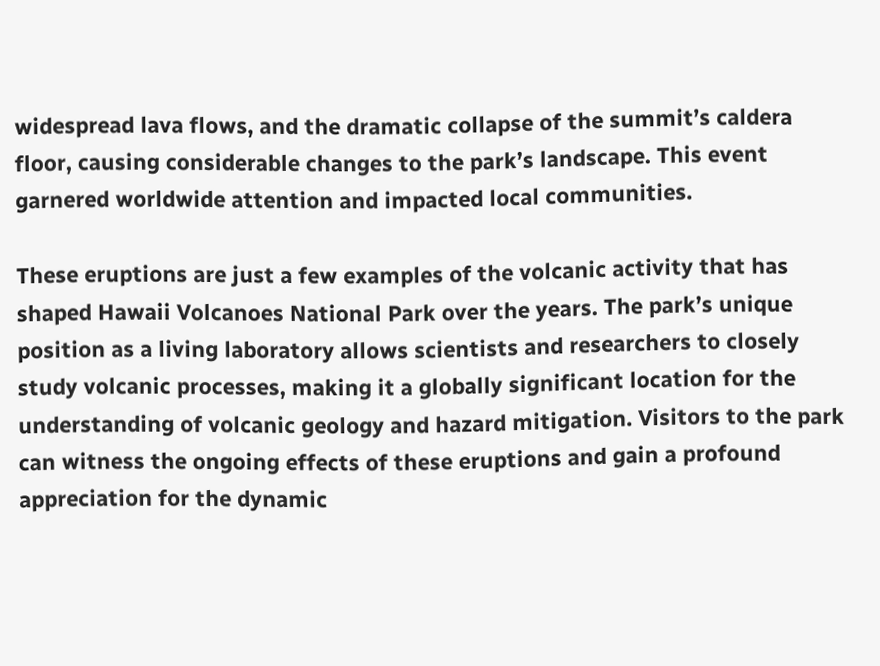widespread lava flows, and the dramatic collapse of the summit’s caldera floor, causing considerable changes to the park’s landscape. This event garnered worldwide attention and impacted local communities.

These eruptions are just a few examples of the volcanic activity that has shaped Hawaii Volcanoes National Park over the years. The park’s unique position as a living laboratory allows scientists and researchers to closely study volcanic processes, making it a globally significant location for the understanding of volcanic geology and hazard mitigation. Visitors to the park can witness the ongoing effects of these eruptions and gain a profound appreciation for the dynamic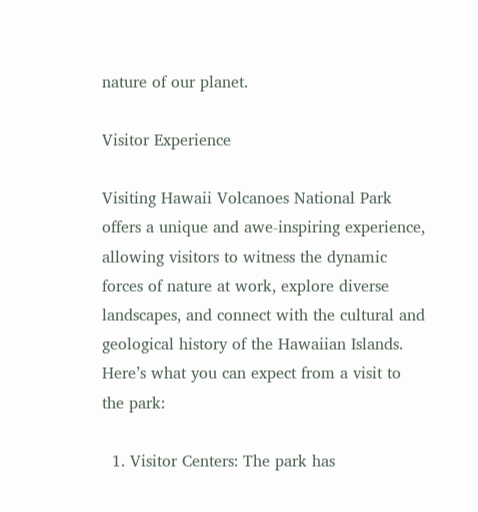nature of our planet.

Visitor Experience

Visiting Hawaii Volcanoes National Park offers a unique and awe-inspiring experience, allowing visitors to witness the dynamic forces of nature at work, explore diverse landscapes, and connect with the cultural and geological history of the Hawaiian Islands. Here’s what you can expect from a visit to the park:

  1. Visitor Centers: The park has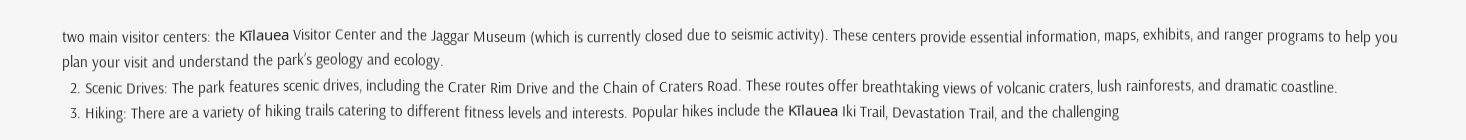two main visitor centers: the Kīlauea Visitor Center and the Jaggar Museum (which is currently closed due to seismic activity). These centers provide essential information, maps, exhibits, and ranger programs to help you plan your visit and understand the park’s geology and ecology.
  2. Scenic Drives: The park features scenic drives, including the Crater Rim Drive and the Chain of Craters Road. These routes offer breathtaking views of volcanic craters, lush rainforests, and dramatic coastline.
  3. Hiking: There are a variety of hiking trails catering to different fitness levels and interests. Popular hikes include the Kīlauea Iki Trail, Devastation Trail, and the challenging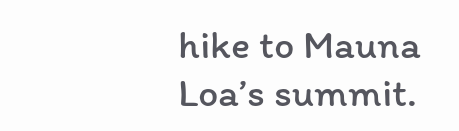hike to Mauna Loa’s summit.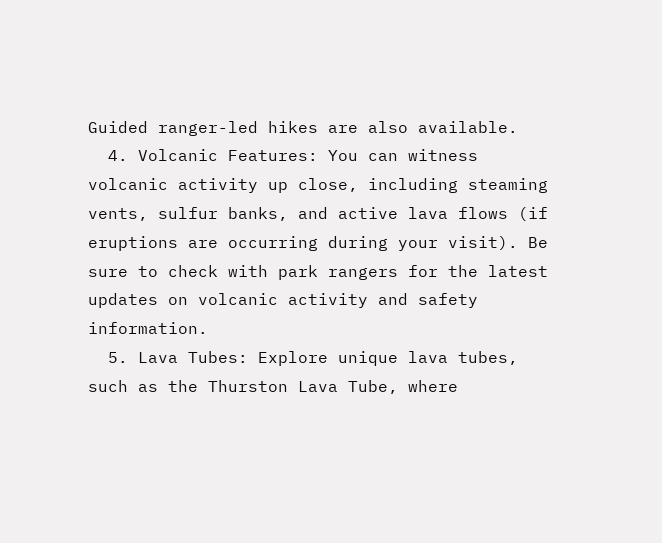Guided ranger-led hikes are also available.
  4. Volcanic Features: You can witness volcanic activity up close, including steaming vents, sulfur banks, and active lava flows (if eruptions are occurring during your visit). Be sure to check with park rangers for the latest updates on volcanic activity and safety information.
  5. Lava Tubes: Explore unique lava tubes, such as the Thurston Lava Tube, where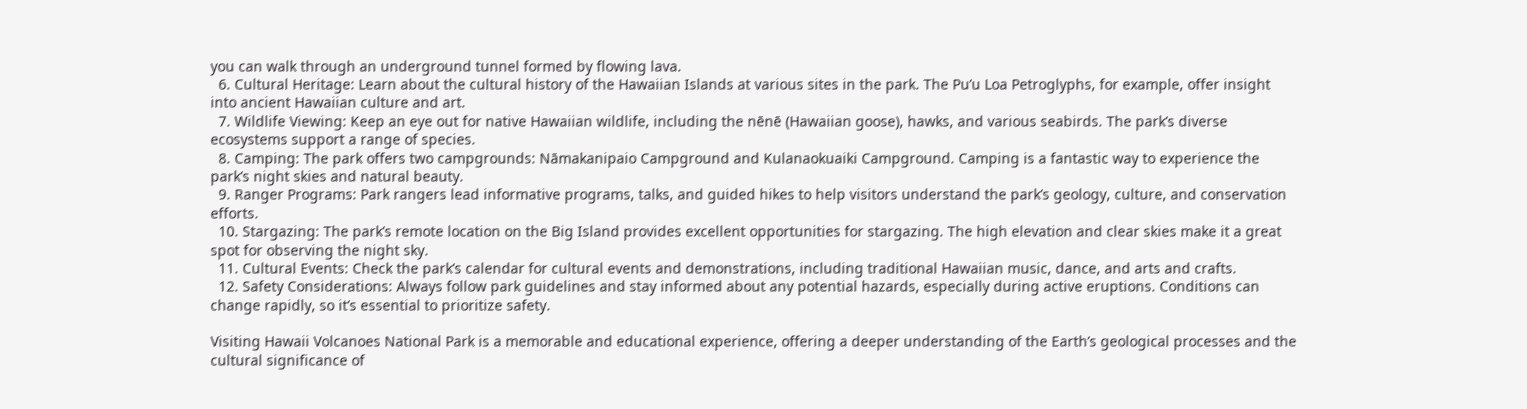you can walk through an underground tunnel formed by flowing lava.
  6. Cultural Heritage: Learn about the cultural history of the Hawaiian Islands at various sites in the park. The Pu’u Loa Petroglyphs, for example, offer insight into ancient Hawaiian culture and art.
  7. Wildlife Viewing: Keep an eye out for native Hawaiian wildlife, including the nēnē (Hawaiian goose), hawks, and various seabirds. The park’s diverse ecosystems support a range of species.
  8. Camping: The park offers two campgrounds: Nāmakanipaio Campground and Kulanaokuaiki Campground. Camping is a fantastic way to experience the park’s night skies and natural beauty.
  9. Ranger Programs: Park rangers lead informative programs, talks, and guided hikes to help visitors understand the park’s geology, culture, and conservation efforts.
  10. Stargazing: The park’s remote location on the Big Island provides excellent opportunities for stargazing. The high elevation and clear skies make it a great spot for observing the night sky.
  11. Cultural Events: Check the park’s calendar for cultural events and demonstrations, including traditional Hawaiian music, dance, and arts and crafts.
  12. Safety Considerations: Always follow park guidelines and stay informed about any potential hazards, especially during active eruptions. Conditions can change rapidly, so it’s essential to prioritize safety.

Visiting Hawaii Volcanoes National Park is a memorable and educational experience, offering a deeper understanding of the Earth’s geological processes and the cultural significance of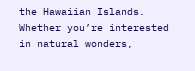the Hawaiian Islands. Whether you’re interested in natural wonders,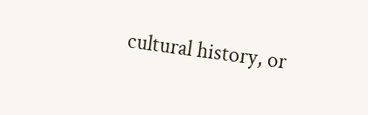cultural history, or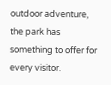outdoor adventure, the park has something to offer for every visitor.